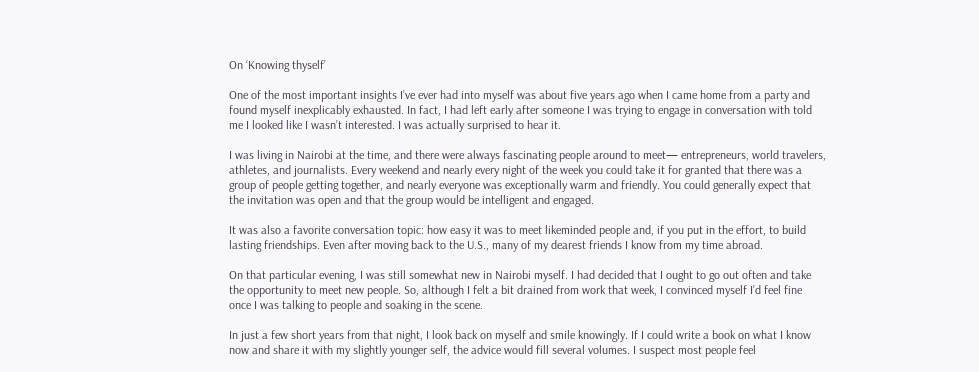On ‘Knowing thyself’

One of the most important insights I’ve ever had into myself was about five years ago when I came home from a party and found myself inexplicably exhausted. In fact, I had left early after someone I was trying to engage in conversation with told me I looked like I wasn’t interested. I was actually surprised to hear it.

I was living in Nairobi at the time, and there were always fascinating people around to meet— entrepreneurs, world travelers, athletes, and journalists. Every weekend and nearly every night of the week you could take it for granted that there was a group of people getting together, and nearly everyone was exceptionally warm and friendly. You could generally expect that the invitation was open and that the group would be intelligent and engaged.

It was also a favorite conversation topic: how easy it was to meet likeminded people and, if you put in the effort, to build lasting friendships. Even after moving back to the U.S., many of my dearest friends I know from my time abroad.

On that particular evening, I was still somewhat new in Nairobi myself. I had decided that I ought to go out often and take the opportunity to meet new people. So, although I felt a bit drained from work that week, I convinced myself I’d feel fine once I was talking to people and soaking in the scene.

In just a few short years from that night, I look back on myself and smile knowingly. If I could write a book on what I know now and share it with my slightly younger self, the advice would fill several volumes. I suspect most people feel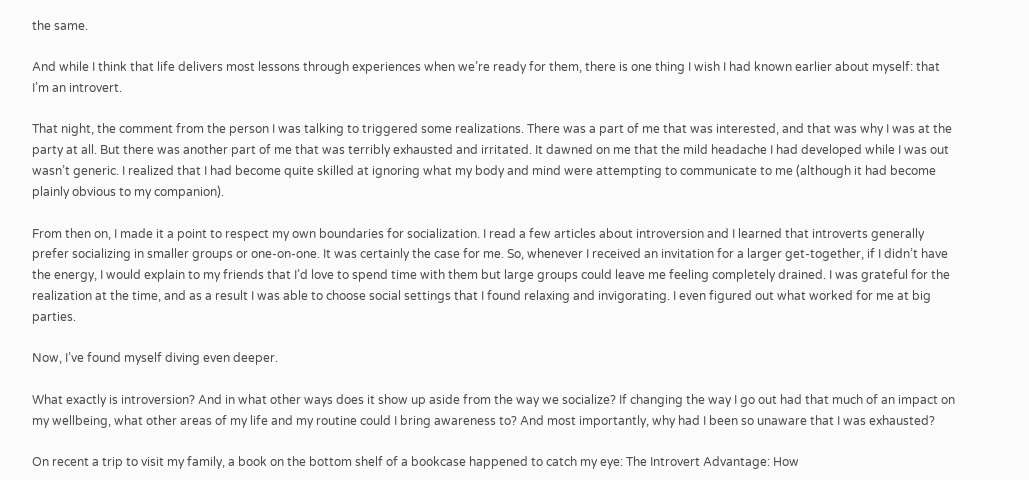the same.

And while I think that life delivers most lessons through experiences when we’re ready for them, there is one thing I wish I had known earlier about myself: that I’m an introvert.

That night, the comment from the person I was talking to triggered some realizations. There was a part of me that was interested, and that was why I was at the party at all. But there was another part of me that was terribly exhausted and irritated. It dawned on me that the mild headache I had developed while I was out wasn’t generic. I realized that I had become quite skilled at ignoring what my body and mind were attempting to communicate to me (although it had become plainly obvious to my companion).

From then on, I made it a point to respect my own boundaries for socialization. I read a few articles about introversion and I learned that introverts generally prefer socializing in smaller groups or one-on-one. It was certainly the case for me. So, whenever I received an invitation for a larger get-together, if I didn’t have the energy, I would explain to my friends that I’d love to spend time with them but large groups could leave me feeling completely drained. I was grateful for the realization at the time, and as a result I was able to choose social settings that I found relaxing and invigorating. I even figured out what worked for me at big parties.

Now, I’ve found myself diving even deeper.

What exactly is introversion? And in what other ways does it show up aside from the way we socialize? If changing the way I go out had that much of an impact on my wellbeing, what other areas of my life and my routine could I bring awareness to? And most importantly, why had I been so unaware that I was exhausted?

On recent a trip to visit my family, a book on the bottom shelf of a bookcase happened to catch my eye: The Introvert Advantage: How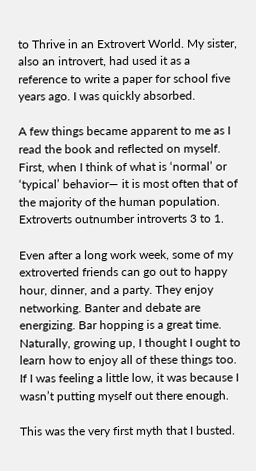to Thrive in an Extrovert World. My sister, also an introvert, had used it as a reference to write a paper for school five years ago. I was quickly absorbed.

A few things became apparent to me as I read the book and reflected on myself. First, when I think of what is ‘normal’ or ‘typical’ behavior— it is most often that of the majority of the human population. Extroverts outnumber introverts 3 to 1.

Even after a long work week, some of my extroverted friends can go out to happy hour, dinner, and a party. They enjoy networking. Banter and debate are energizing. Bar hopping is a great time. Naturally, growing up, I thought I ought to learn how to enjoy all of these things too. If I was feeling a little low, it was because I wasn’t putting myself out there enough.

This was the very first myth that I busted.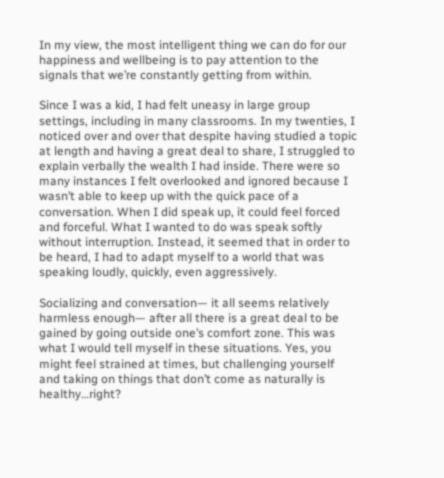In my view, the most intelligent thing we can do for our happiness and wellbeing is to pay attention to the signals that we’re constantly getting from within.

Since I was a kid, I had felt uneasy in large group settings, including in many classrooms. In my twenties, I noticed over and over that despite having studied a topic at length and having a great deal to share, I struggled to explain verbally the wealth I had inside. There were so many instances I felt overlooked and ignored because I wasn’t able to keep up with the quick pace of a conversation. When I did speak up, it could feel forced and forceful. What I wanted to do was speak softly without interruption. Instead, it seemed that in order to be heard, I had to adapt myself to a world that was speaking loudly, quickly, even aggressively.

Socializing and conversation— it all seems relatively harmless enough— after all there is a great deal to be gained by going outside one’s comfort zone. This was what I would tell myself in these situations. Yes, you might feel strained at times, but challenging yourself and taking on things that don’t come as naturally is healthy…right?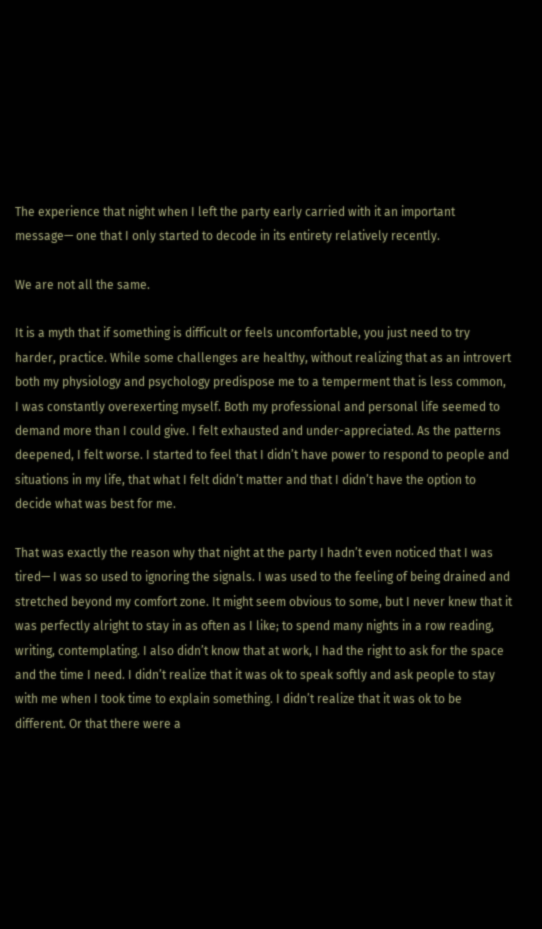The experience that night when I left the party early carried with it an important message— one that I only started to decode in its entirety relatively recently.

We are not all the same.

It is a myth that if something is difficult or feels uncomfortable, you just need to try harder, practice. While some challenges are healthy, without realizing that as an introvert both my physiology and psychology predispose me to a temperment that is less common, I was constantly overexerting myself. Both my professional and personal life seemed to demand more than I could give. I felt exhausted and under-appreciated. As the patterns deepened, I felt worse. I started to feel that I didn’t have power to respond to people and situations in my life, that what I felt didn’t matter and that I didn’t have the option to decide what was best for me.

That was exactly the reason why that night at the party I hadn’t even noticed that I was tired— I was so used to ignoring the signals. I was used to the feeling of being drained and stretched beyond my comfort zone. It might seem obvious to some, but I never knew that it was perfectly alright to stay in as often as I like; to spend many nights in a row reading, writing, contemplating. I also didn’t know that at work, I had the right to ask for the space and the time I need. I didn’t realize that it was ok to speak softly and ask people to stay with me when I took time to explain something. I didn’t realize that it was ok to be different. Or that there were a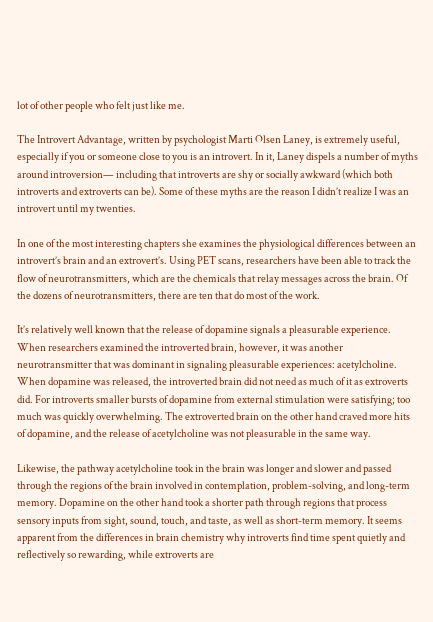lot of other people who felt just like me.

The Introvert Advantage, written by psychologist Marti Olsen Laney, is extremely useful, especially if you or someone close to you is an introvert. In it, Laney dispels a number of myths around introversion— including that introverts are shy or socially awkward (which both introverts and extroverts can be). Some of these myths are the reason I didn’t realize I was an introvert until my twenties.

In one of the most interesting chapters she examines the physiological differences between an introvert’s brain and an extrovert’s. Using PET scans, researchers have been able to track the flow of neurotransmitters, which are the chemicals that relay messages across the brain. Of the dozens of neurotransmitters, there are ten that do most of the work.

It’s relatively well known that the release of dopamine signals a pleasurable experience. When researchers examined the introverted brain, however, it was another neurotransmitter that was dominant in signaling pleasurable experiences: acetylcholine. When dopamine was released, the introverted brain did not need as much of it as extroverts did. For introverts smaller bursts of dopamine from external stimulation were satisfying; too much was quickly overwhelming. The extroverted brain on the other hand craved more hits of dopamine, and the release of acetylcholine was not pleasurable in the same way.

Likewise, the pathway acetylcholine took in the brain was longer and slower and passed through the regions of the brain involved in contemplation, problem-solving, and long-term memory. Dopamine on the other hand took a shorter path through regions that process sensory inputs from sight, sound, touch, and taste, as well as short-term memory. It seems apparent from the differences in brain chemistry why introverts find time spent quietly and reflectively so rewarding, while extroverts are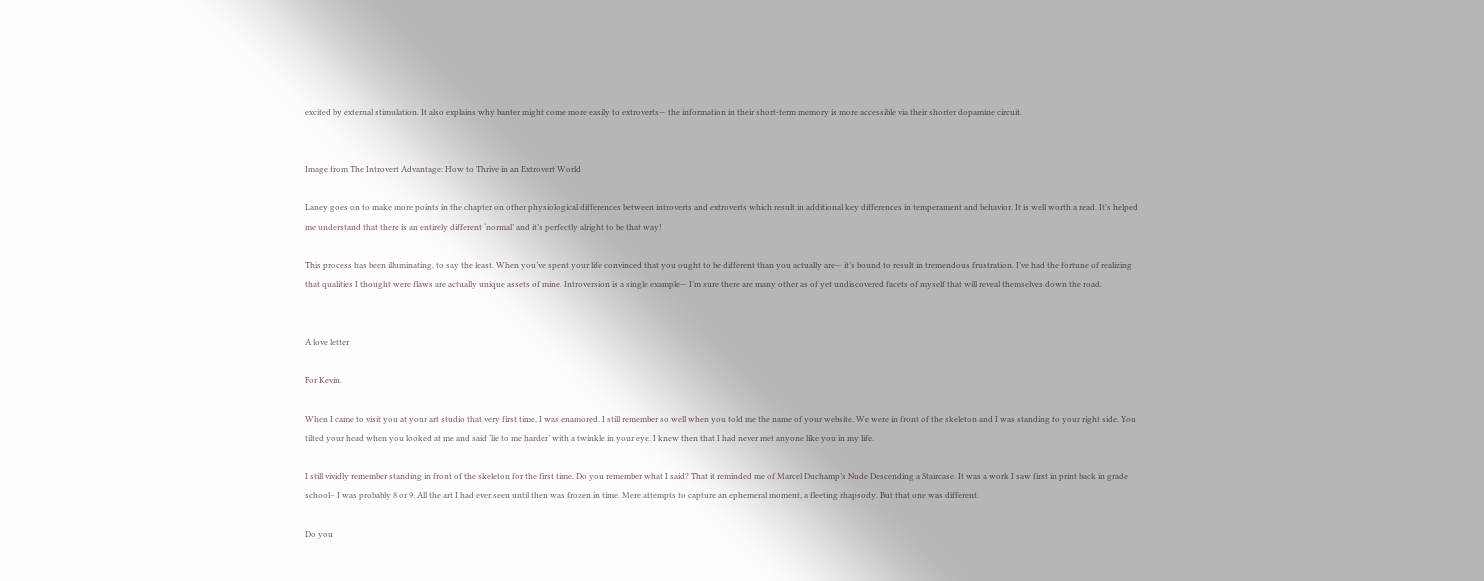excited by external stimulation. It also explains why banter might come more easily to extroverts— the information in their short-term memory is more accessible via their shorter dopamine circuit.


Image from The Introvert Advantage: How to Thrive in an Extrovert World

Laney goes on to make more points in the chapter on other physiological differences between introverts and extroverts which result in additional key differences in temperament and behavior. It is well worth a read. It’s helped me understand that there is an entirely different ‘normal’ and it’s perfectly alright to be that way!

This process has been illuminating, to say the least. When you’ve spent your life convinced that you ought to be different than you actually are— it’s bound to result in tremendous frustration. I’ve had the fortune of realizing that qualities I thought were flaws are actually unique assets of mine. Introversion is a single example— I’m sure there are many other as of yet undiscovered facets of myself that will reveal themselves down the road.


A love letter

For Kevin.

When I came to visit you at your art studio that very first time, I was enamored. I still remember so well when you told me the name of your website. We were in front of the skeleton and I was standing to your right side. You tilted your head when you looked at me and said ‘lie to me harder’ with a twinkle in your eye. I knew then that I had never met anyone like you in my life.

I still vividly remember standing in front of the skeleton for the first time. Do you remember what I said? That it reminded me of Marcel Duchamp’s Nude Descending a Staircase. It was a work I saw first in print back in grade school– I was probably 8 or 9. All the art I had ever seen until then was frozen in time. Mere attempts to capture an ephemeral moment, a fleeting rhapsody. But that one was different.

Do you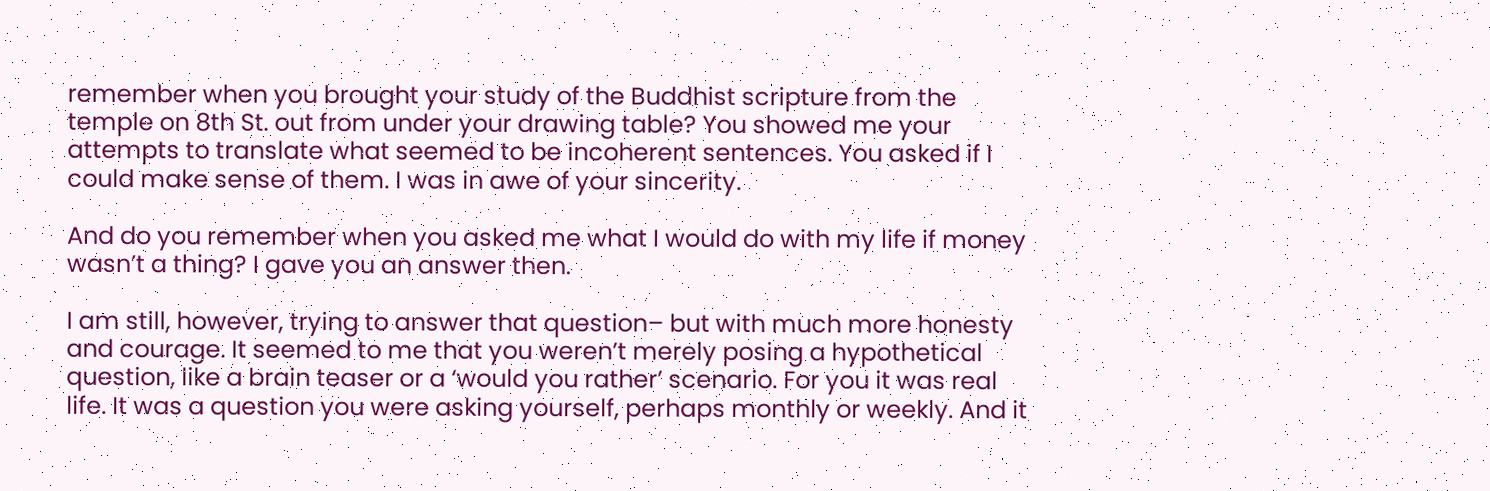remember when you brought your study of the Buddhist scripture from the temple on 8th St. out from under your drawing table? You showed me your attempts to translate what seemed to be incoherent sentences. You asked if I could make sense of them. I was in awe of your sincerity.

And do you remember when you asked me what I would do with my life if money wasn’t a thing? I gave you an answer then.

I am still, however, trying to answer that question– but with much more honesty and courage. It seemed to me that you weren’t merely posing a hypothetical question, like a brain teaser or a ‘would you rather’ scenario. For you it was real life. It was a question you were asking yourself, perhaps monthly or weekly. And it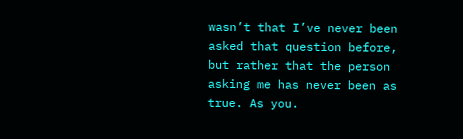wasn’t that I’ve never been asked that question before, but rather that the person asking me has never been as true. As you.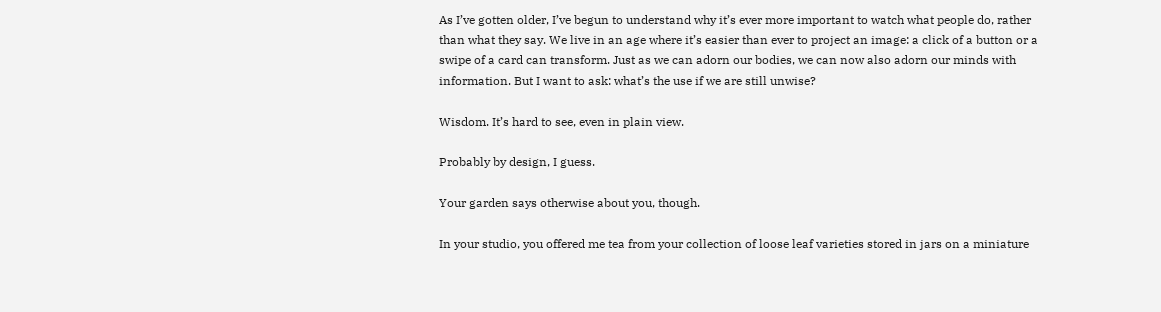As I’ve gotten older, I’ve begun to understand why it’s ever more important to watch what people do, rather than what they say. We live in an age where it’s easier than ever to project an image: a click of a button or a swipe of a card can transform. Just as we can adorn our bodies, we can now also adorn our minds with information. But I want to ask: what’s the use if we are still unwise?

Wisdom. It’s hard to see, even in plain view.

Probably by design, I guess.

Your garden says otherwise about you, though.

In your studio, you offered me tea from your collection of loose leaf varieties stored in jars on a miniature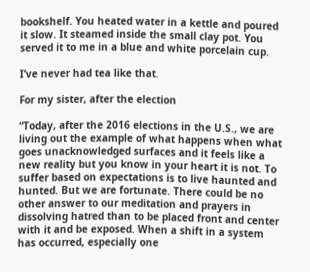bookshelf. You heated water in a kettle and poured it slow. It steamed inside the small clay pot. You served it to me in a blue and white porcelain cup.

I’ve never had tea like that.

For my sister, after the election

“Today, after the 2016 elections in the U.S., we are living out the example of what happens when what goes unacknowledged surfaces and it feels like a new reality but you know in your heart it is not. To suffer based on expectations is to live haunted and hunted. But we are fortunate. There could be no other answer to our meditation and prayers in dissolving hatred than to be placed front and center with it and be exposed. When a shift in a system has occurred, especially one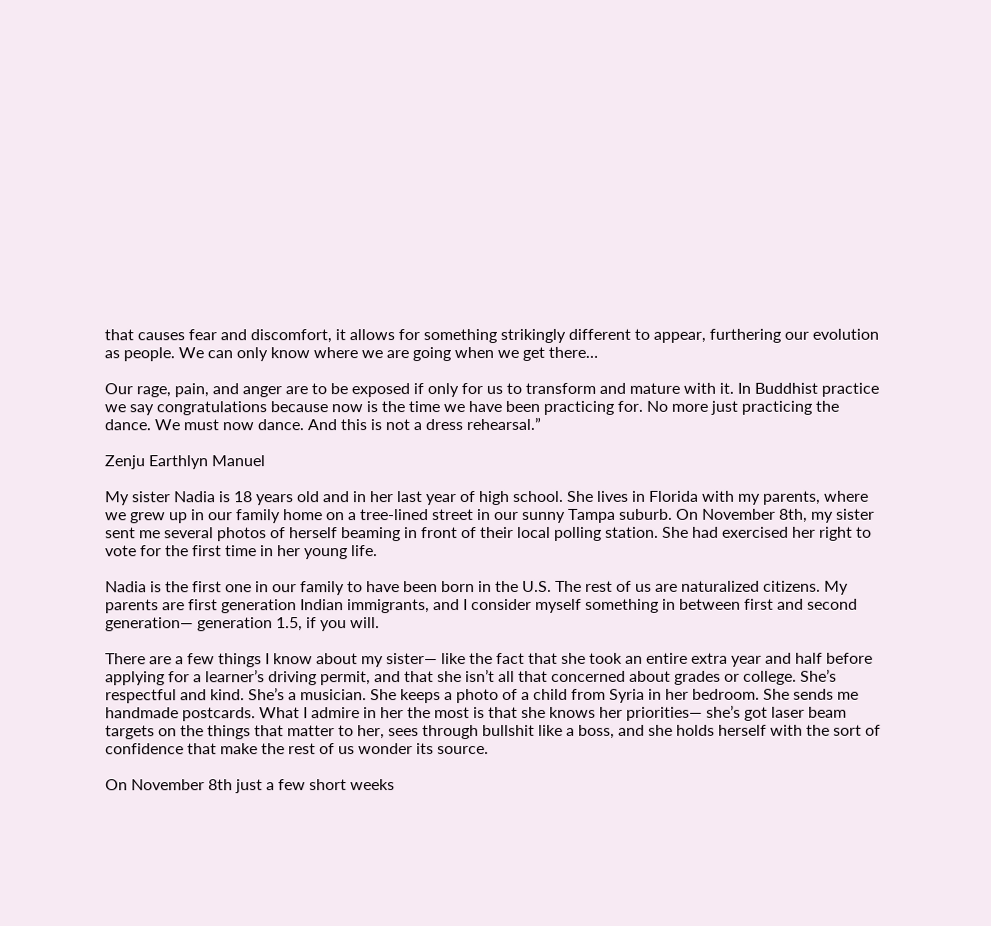that causes fear and discomfort, it allows for something strikingly different to appear, furthering our evolution as people. We can only know where we are going when we get there…

Our rage, pain, and anger are to be exposed if only for us to transform and mature with it. In Buddhist practice we say congratulations because now is the time we have been practicing for. No more just practicing the dance. We must now dance. And this is not a dress rehearsal.”

Zenju Earthlyn Manuel

My sister Nadia is 18 years old and in her last year of high school. She lives in Florida with my parents, where we grew up in our family home on a tree-lined street in our sunny Tampa suburb. On November 8th, my sister sent me several photos of herself beaming in front of their local polling station. She had exercised her right to vote for the first time in her young life.

Nadia is the first one in our family to have been born in the U.S. The rest of us are naturalized citizens. My parents are first generation Indian immigrants, and I consider myself something in between first and second generation— generation 1.5, if you will.

There are a few things I know about my sister— like the fact that she took an entire extra year and half before applying for a learner’s driving permit, and that she isn’t all that concerned about grades or college. She’s respectful and kind. She’s a musician. She keeps a photo of a child from Syria in her bedroom. She sends me handmade postcards. What I admire in her the most is that she knows her priorities— she’s got laser beam targets on the things that matter to her, sees through bullshit like a boss, and she holds herself with the sort of confidence that make the rest of us wonder its source.

On November 8th just a few short weeks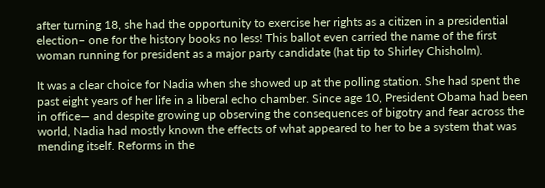after turning 18, she had the opportunity to exercise her rights as a citizen in a presidential election– one for the history books no less! This ballot even carried the name of the first woman running for president as a major party candidate (hat tip to Shirley Chisholm).

It was a clear choice for Nadia when she showed up at the polling station. She had spent the past eight years of her life in a liberal echo chamber. Since age 10, President Obama had been in office— and despite growing up observing the consequences of bigotry and fear across the world, Nadia had mostly known the effects of what appeared to her to be a system that was mending itself. Reforms in the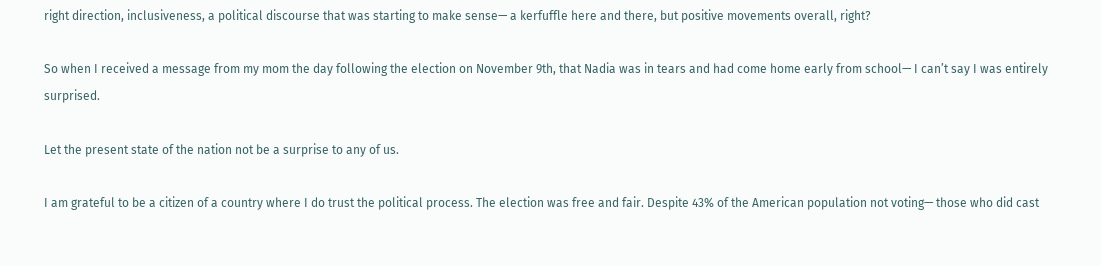right direction, inclusiveness, a political discourse that was starting to make sense— a kerfuffle here and there, but positive movements overall, right?

So when I received a message from my mom the day following the election on November 9th, that Nadia was in tears and had come home early from school— I can’t say I was entirely surprised.

Let the present state of the nation not be a surprise to any of us.

I am grateful to be a citizen of a country where I do trust the political process. The election was free and fair. Despite 43% of the American population not voting— those who did cast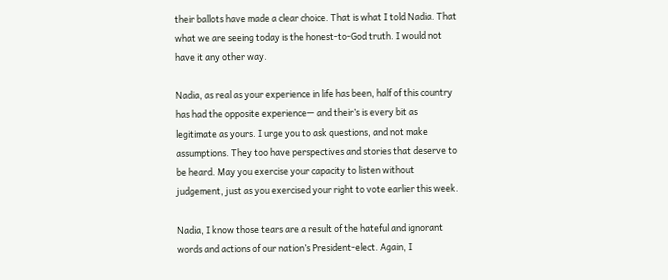their ballots have made a clear choice. That is what I told Nadia. That what we are seeing today is the honest-to-God truth. I would not have it any other way.

Nadia, as real as your experience in life has been, half of this country has had the opposite experience— and their’s is every bit as legitimate as yours. I urge you to ask questions, and not make assumptions. They too have perspectives and stories that deserve to be heard. May you exercise your capacity to listen without judgement, just as you exercised your right to vote earlier this week.

Nadia, I know those tears are a result of the hateful and ignorant words and actions of our nation’s President-elect. Again, I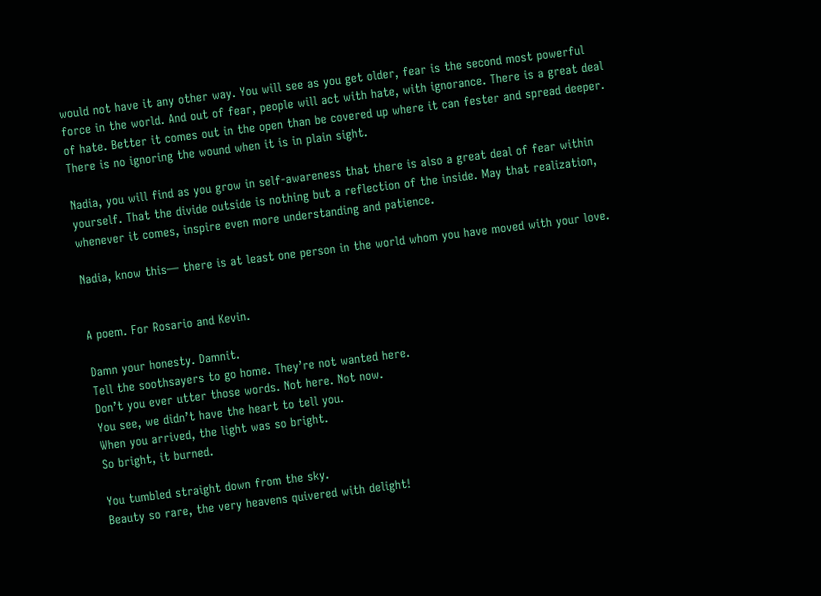would not have it any other way. You will see as you get older, fear is the second most powerful force in the world. And out of fear, people will act with hate, with ignorance. There is a great deal of hate. Better it comes out in the open than be covered up where it can fester and spread deeper. There is no ignoring the wound when it is in plain sight.

Nadia, you will find as you grow in self-awareness that there is also a great deal of fear within yourself. That the divide outside is nothing but a reflection of the inside. May that realization, whenever it comes, inspire even more understanding and patience.

Nadia, know this— there is at least one person in the world whom you have moved with your love.


A poem. For Rosario and Kevin.

Damn your honesty. Damnit.
Tell the soothsayers to go home. They’re not wanted here.
Don’t you ever utter those words. Not here. Not now.
You see, we didn’t have the heart to tell you.
When you arrived, the light was so bright.
So bright, it burned.

You tumbled straight down from the sky.
Beauty so rare, the very heavens quivered with delight!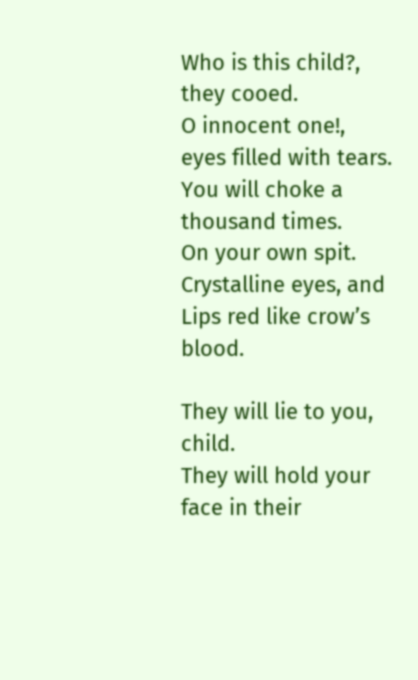Who is this child?, they cooed.
O innocent one!, eyes filled with tears.
You will choke a thousand times.
On your own spit.
Crystalline eyes, and
Lips red like crow’s blood.

They will lie to you, child.
They will hold your face in their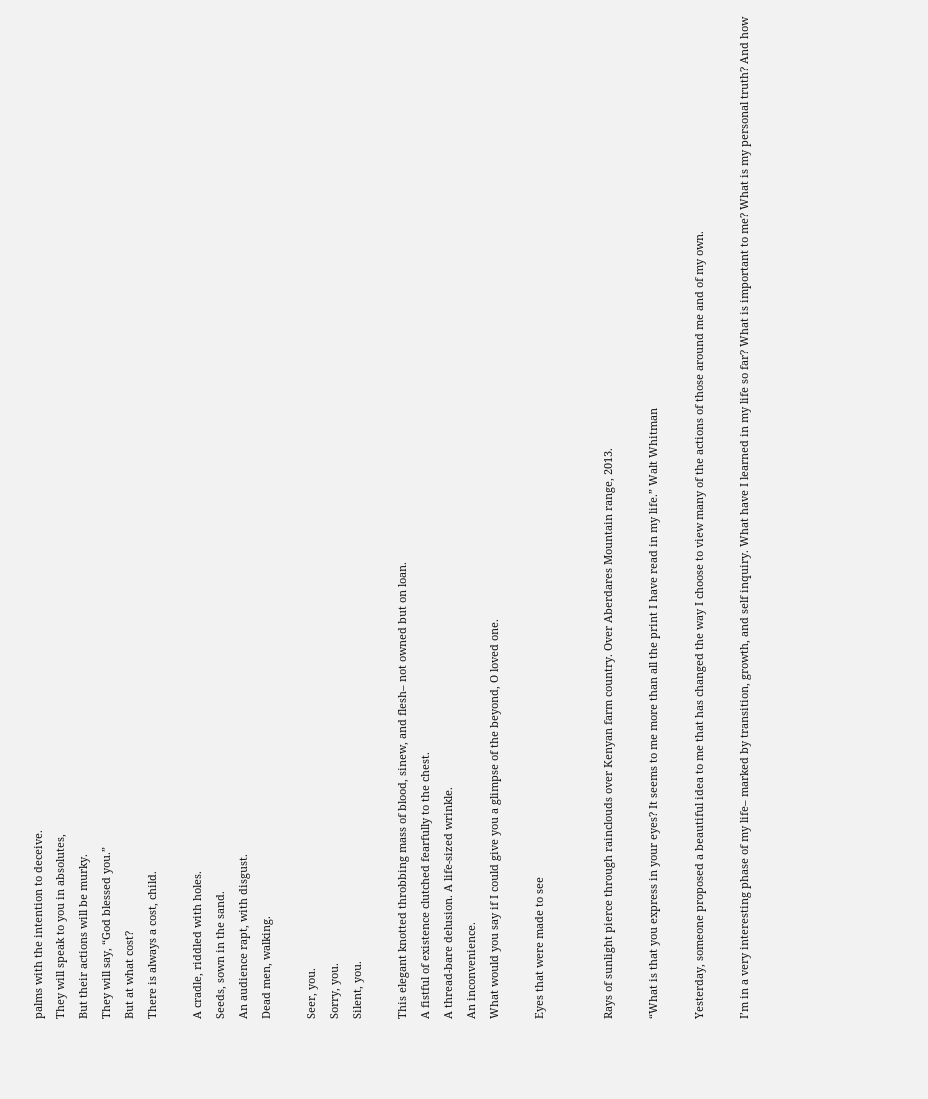palms with the intention to deceive.
They will speak to you in absolutes,
But their actions will be murky.
They will say, “God blessed you.”
But at what cost?
There is always a cost, child.

A cradle, riddled with holes.
Seeds, sown in the sand.
An audience rapt, with disgust.
Dead men, walking.

Seer, you.
Sorry, you.
Silent, you.

This elegant knotted throbbing mass of blood, sinew, and flesh– not owned but on loan.
A fistful of existence clutched fearfully to the chest.
A thread-bare delusion. A life-sized wrinkle.
An inconvenience.
What would you say if I could give you a glimpse of the beyond, O loved one.

Eyes that were made to see


Rays of sunlight pierce through rainclouds over Kenyan farm country. Over Aberdares Mountain range, 2013.

“What is that you express in your eyes? It seems to me more than all the print I have read in my life.” Walt Whitman

Yesterday, someone proposed a beautiful idea to me that has changed the way I choose to view many of the actions of those around me and of my own.

I’m in a very interesting phase of my life– marked by transition, growth, and self inquiry. What have I learned in my life so far? What is important to me? What is my personal truth? And how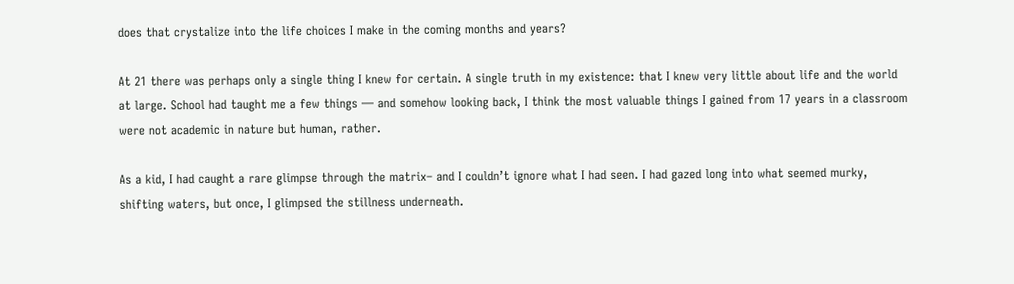does that crystalize into the life choices I make in the coming months and years?

At 21 there was perhaps only a single thing I knew for certain. A single truth in my existence: that I knew very little about life and the world at large. School had taught me a few things — and somehow looking back, I think the most valuable things I gained from 17 years in a classroom were not academic in nature but human, rather.

As a kid, I had caught a rare glimpse through the matrix– and I couldn’t ignore what I had seen. I had gazed long into what seemed murky, shifting waters, but once, I glimpsed the stillness underneath.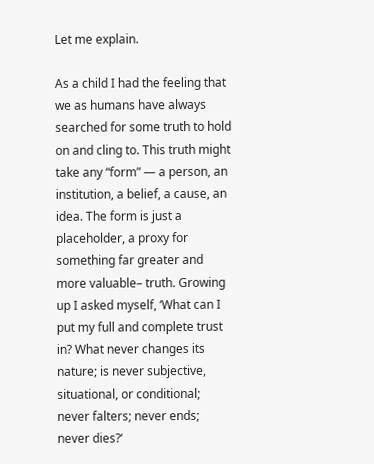Let me explain.

As a child I had the feeling that we as humans have always searched for some truth to hold on and cling to. This truth might take any “form” — a person, an institution, a belief, a cause, an idea. The form is just a placeholder, a proxy for something far greater and more valuable– truth. Growing up I asked myself, ‘What can I put my full and complete trust in? What never changes its nature; is never subjective, situational, or conditional; never falters; never ends; never dies?‘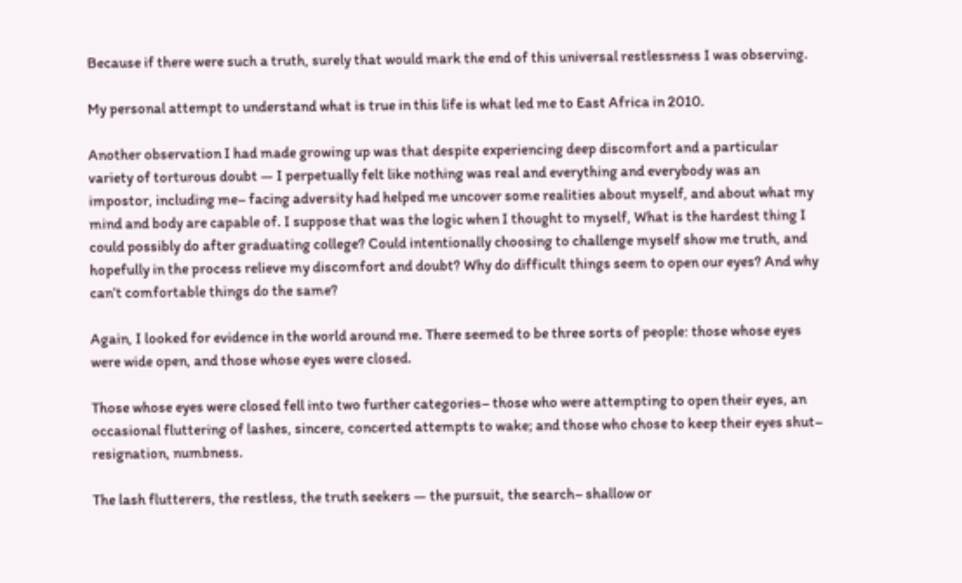Because if there were such a truth, surely that would mark the end of this universal restlessness I was observing.

My personal attempt to understand what is true in this life is what led me to East Africa in 2010.

Another observation I had made growing up was that despite experiencing deep discomfort and a particular variety of torturous doubt — I perpetually felt like nothing was real and everything and everybody was an impostor, including me– facing adversity had helped me uncover some realities about myself, and about what my mind and body are capable of. I suppose that was the logic when I thought to myself, What is the hardest thing I could possibly do after graduating college? Could intentionally choosing to challenge myself show me truth, and hopefully in the process relieve my discomfort and doubt? Why do difficult things seem to open our eyes? And why can’t comfortable things do the same?

Again, I looked for evidence in the world around me. There seemed to be three sorts of people: those whose eyes were wide open, and those whose eyes were closed.

Those whose eyes were closed fell into two further categories– those who were attempting to open their eyes, an occasional fluttering of lashes, sincere, concerted attempts to wake; and those who chose to keep their eyes shut– resignation, numbness.

The lash flutterers, the restless, the truth seekers — the pursuit, the search– shallow or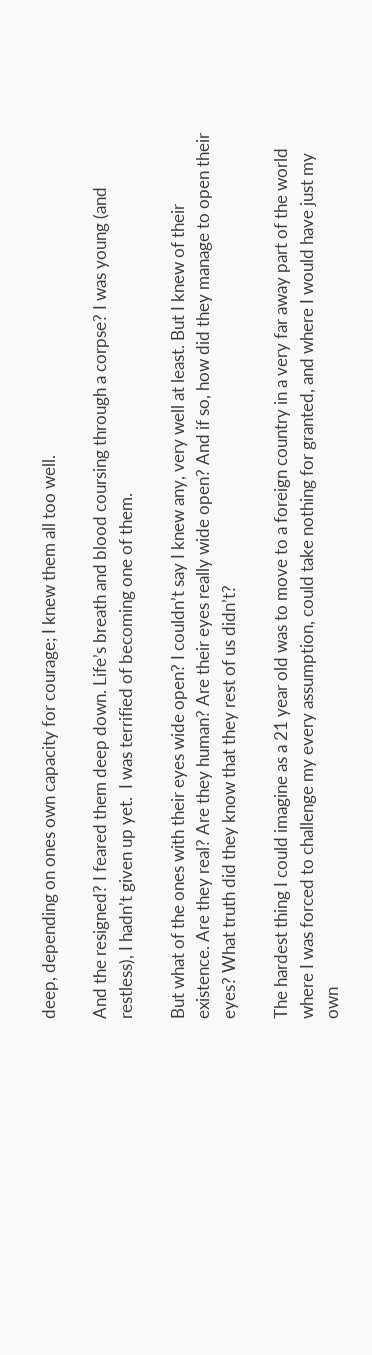deep, depending on ones own capacity for courage; I knew them all too well.

And the resigned? I feared them deep down. Life’s breath and blood coursing through a corpse? I was young (and restless), I hadn’t given up yet.  I was terrified of becoming one of them.

But what of the ones with their eyes wide open? I couldn’t say I knew any, very well at least. But I knew of their existence. Are they real? Are they human? Are their eyes really wide open? And if so, how did they manage to open their eyes? What truth did they know that they rest of us didn’t?

The hardest thing I could imagine as a 21 year old was to move to a foreign country in a very far away part of the world where I was forced to challenge my every assumption, could take nothing for granted, and where I would have just my own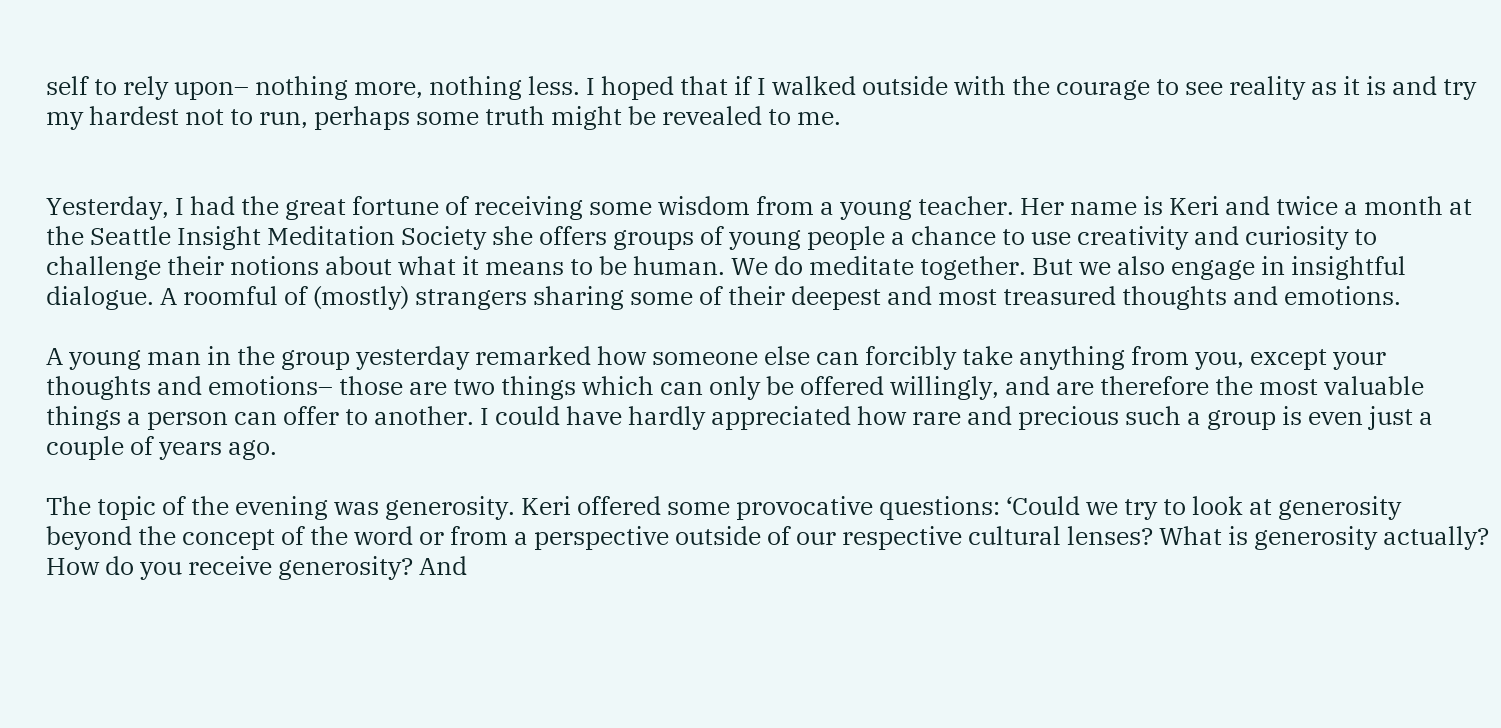self to rely upon– nothing more, nothing less. I hoped that if I walked outside with the courage to see reality as it is and try my hardest not to run, perhaps some truth might be revealed to me.


Yesterday, I had the great fortune of receiving some wisdom from a young teacher. Her name is Keri and twice a month at the Seattle Insight Meditation Society she offers groups of young people a chance to use creativity and curiosity to challenge their notions about what it means to be human. We do meditate together. But we also engage in insightful dialogue. A roomful of (mostly) strangers sharing some of their deepest and most treasured thoughts and emotions.

A young man in the group yesterday remarked how someone else can forcibly take anything from you, except your thoughts and emotions– those are two things which can only be offered willingly, and are therefore the most valuable things a person can offer to another. I could have hardly appreciated how rare and precious such a group is even just a couple of years ago.

The topic of the evening was generosity. Keri offered some provocative questions: ‘Could we try to look at generosity beyond the concept of the word or from a perspective outside of our respective cultural lenses? What is generosity actually? How do you receive generosity? And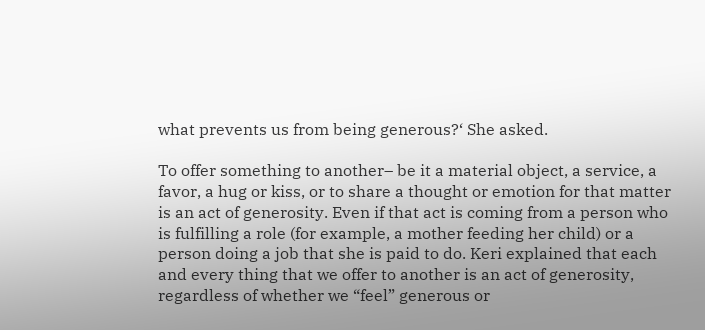what prevents us from being generous?‘ She asked.

To offer something to another– be it a material object, a service, a favor, a hug or kiss, or to share a thought or emotion for that matter is an act of generosity. Even if that act is coming from a person who is fulfilling a role (for example, a mother feeding her child) or a person doing a job that she is paid to do. Keri explained that each and every thing that we offer to another is an act of generosity, regardless of whether we “feel” generous or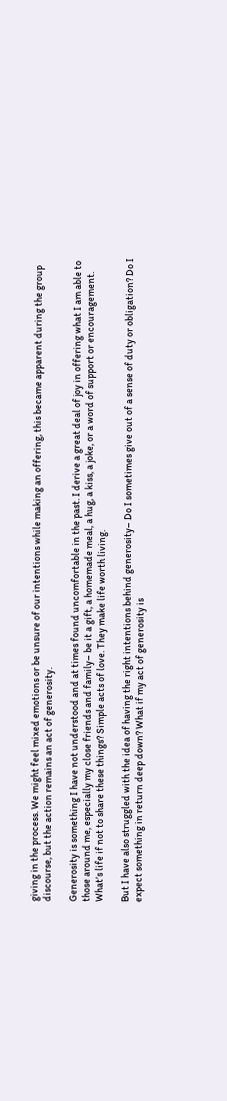giving in the process. We might feel mixed emotions or be unsure of our intentions while making an offering, this became apparent during the group discourse, but the action remains an act of generosity.

Generosity is something I have not understood and at times found uncomfortable in the past. I derive a great deal of joy in offering what I am able to those around me, especially my close friends and family– be it a gift, a homemade meal, a hug, a kiss, a joke, or a word of support or encouragement. What’s life if not to share these things? Simple acts of love. They make life worth living.

But I have also struggled with the idea of having the right intentions behind generosity– Do I sometimes give out of a sense of duty or obligation? Do I expect something in return deep down? What if my act of generosity is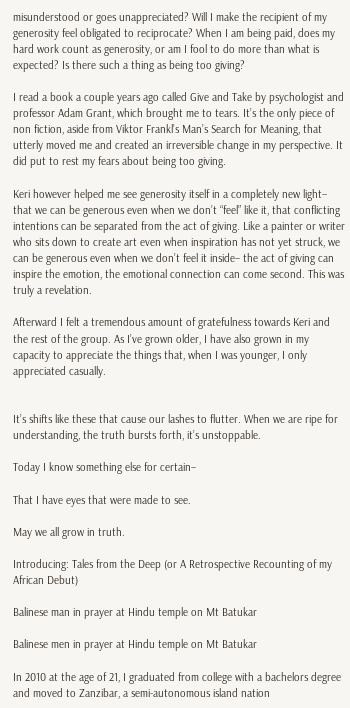misunderstood or goes unappreciated? Will I make the recipient of my generosity feel obligated to reciprocate? When I am being paid, does my hard work count as generosity, or am I fool to do more than what is expected? Is there such a thing as being too giving?

I read a book a couple years ago called Give and Take by psychologist and professor Adam Grant, which brought me to tears. It’s the only piece of non fiction, aside from Viktor Frankl’s Man’s Search for Meaning, that utterly moved me and created an irreversible change in my perspective. It did put to rest my fears about being too giving.

Keri however helped me see generosity itself in a completely new light– that we can be generous even when we don’t “feel” like it, that conflicting intentions can be separated from the act of giving. Like a painter or writer who sits down to create art even when inspiration has not yet struck, we can be generous even when we don’t feel it inside– the act of giving can inspire the emotion, the emotional connection can come second. This was truly a revelation.

Afterward I felt a tremendous amount of gratefulness towards Keri and the rest of the group. As I’ve grown older, I have also grown in my capacity to appreciate the things that, when I was younger, I only appreciated casually.


It’s shifts like these that cause our lashes to flutter. When we are ripe for understanding, the truth bursts forth, it’s unstoppable.

Today I know something else for certain–

That I have eyes that were made to see.

May we all grow in truth.

Introducing: Tales from the Deep (or A Retrospective Recounting of my African Debut)

Balinese man in prayer at Hindu temple on Mt Batukar

Balinese men in prayer at Hindu temple on Mt Batukar

In 2010 at the age of 21, I graduated from college with a bachelors degree and moved to Zanzibar, a semi-autonomous island nation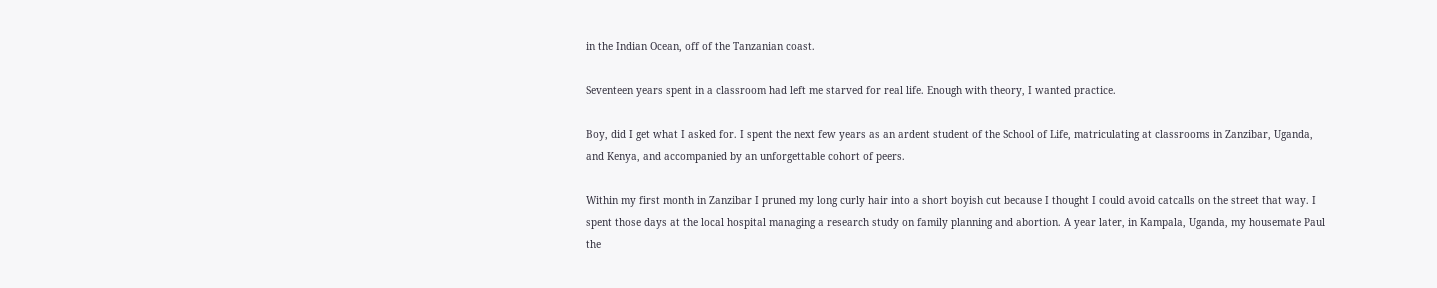in the Indian Ocean, off of the Tanzanian coast.

Seventeen years spent in a classroom had left me starved for real life. Enough with theory, I wanted practice.

Boy, did I get what I asked for. I spent the next few years as an ardent student of the School of Life, matriculating at classrooms in Zanzibar, Uganda, and Kenya, and accompanied by an unforgettable cohort of peers.

Within my first month in Zanzibar I pruned my long curly hair into a short boyish cut because I thought I could avoid catcalls on the street that way. I spent those days at the local hospital managing a research study on family planning and abortion. A year later, in Kampala, Uganda, my housemate Paul the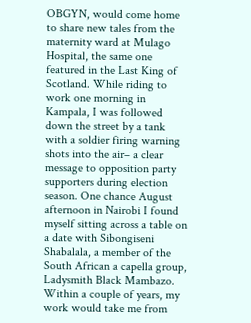OBGYN, would come home to share new tales from the maternity ward at Mulago Hospital, the same one featured in the Last King of Scotland. While riding to work one morning in Kampala, I was followed down the street by a tank with a soldier firing warning shots into the air– a clear message to opposition party supporters during election season. One chance August afternoon in Nairobi I found myself sitting across a table on a date with Sibongiseni Shabalala, a member of the South African a capella group, Ladysmith Black Mambazo. Within a couple of years, my work would take me from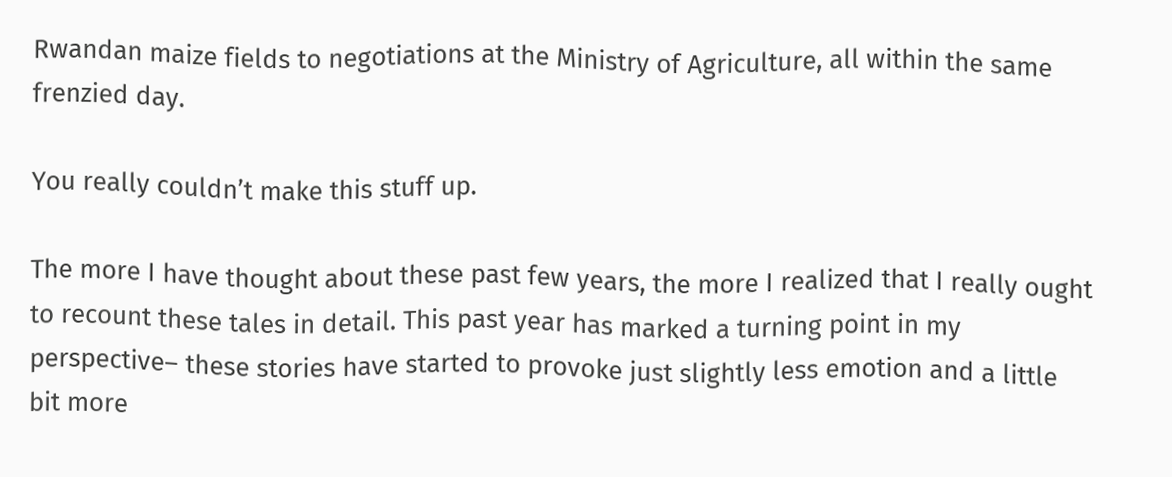Rwandan maize fields to negotiations at the Ministry of Agriculture, all within the same frenzied day.

You really couldn’t make this stuff up.

The more I have thought about these past few years, the more I realized that I really ought to recount these tales in detail. This past year has marked a turning point in my perspective– these stories have started to provoke just slightly less emotion and a little bit more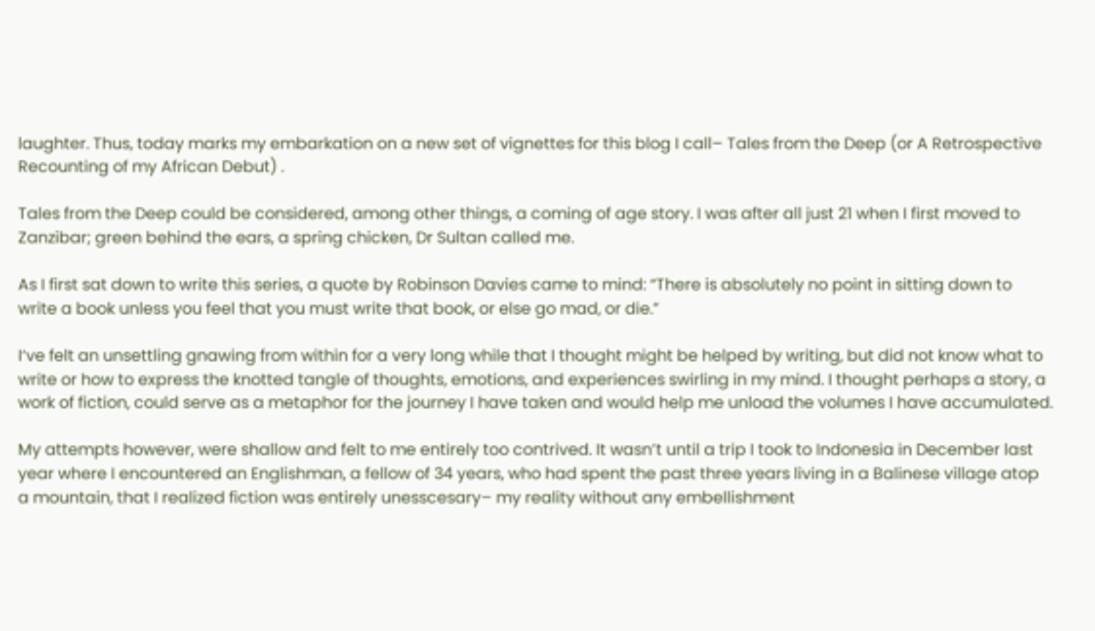laughter. Thus, today marks my embarkation on a new set of vignettes for this blog I call– Tales from the Deep (or A Retrospective Recounting of my African Debut) .

Tales from the Deep could be considered, among other things, a coming of age story. I was after all just 21 when I first moved to Zanzibar; green behind the ears, a spring chicken, Dr Sultan called me.

As I first sat down to write this series, a quote by Robinson Davies came to mind: “There is absolutely no point in sitting down to write a book unless you feel that you must write that book, or else go mad, or die.”

I‘ve felt an unsettling gnawing from within for a very long while that I thought might be helped by writing, but did not know what to write or how to express the knotted tangle of thoughts, emotions, and experiences swirling in my mind. I thought perhaps a story, a work of fiction, could serve as a metaphor for the journey I have taken and would help me unload the volumes I have accumulated.

My attempts however, were shallow and felt to me entirely too contrived. It wasn’t until a trip I took to Indonesia in December last year where I encountered an Englishman, a fellow of 34 years, who had spent the past three years living in a Balinese village atop a mountain, that I realized fiction was entirely unesscesary– my reality without any embellishment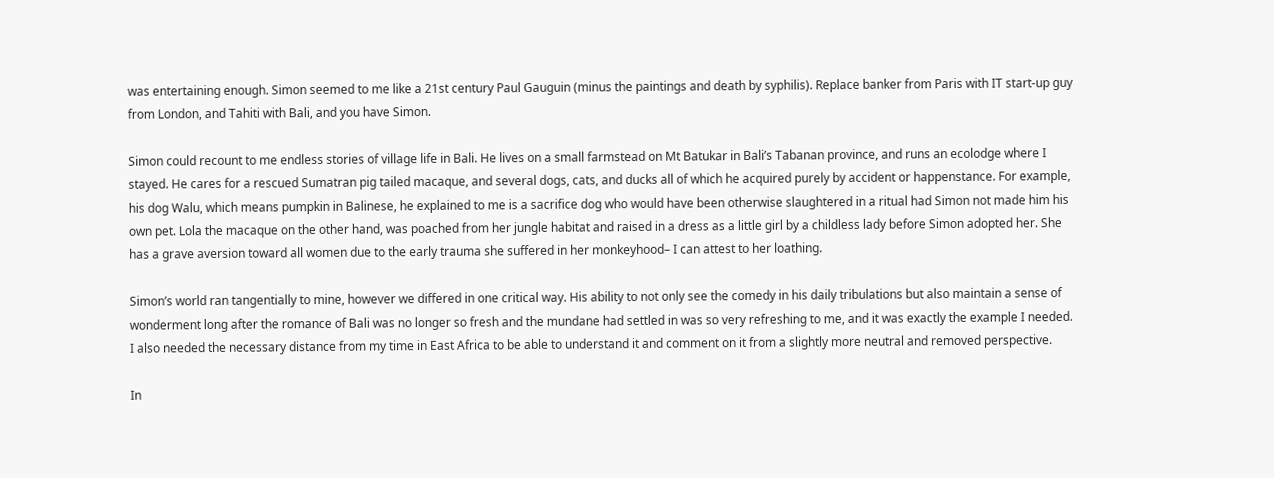was entertaining enough. Simon seemed to me like a 21st century Paul Gauguin (minus the paintings and death by syphilis). Replace banker from Paris with IT start-up guy from London, and Tahiti with Bali, and you have Simon.

Simon could recount to me endless stories of village life in Bali. He lives on a small farmstead on Mt Batukar in Bali’s Tabanan province, and runs an ecolodge where I stayed. He cares for a rescued Sumatran pig tailed macaque, and several dogs, cats, and ducks all of which he acquired purely by accident or happenstance. For example, his dog Walu, which means pumpkin in Balinese, he explained to me is a sacrifice dog who would have been otherwise slaughtered in a ritual had Simon not made him his own pet. Lola the macaque on the other hand, was poached from her jungle habitat and raised in a dress as a little girl by a childless lady before Simon adopted her. She has a grave aversion toward all women due to the early trauma she suffered in her monkeyhood– I can attest to her loathing.

Simon’s world ran tangentially to mine, however we differed in one critical way. His ability to not only see the comedy in his daily tribulations but also maintain a sense of wonderment long after the romance of Bali was no longer so fresh and the mundane had settled in was so very refreshing to me, and it was exactly the example I needed. I also needed the necessary distance from my time in East Africa to be able to understand it and comment on it from a slightly more neutral and removed perspective.

In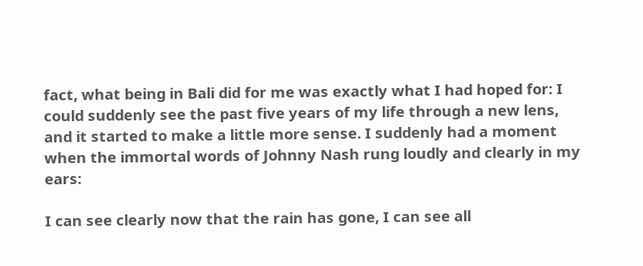fact, what being in Bali did for me was exactly what I had hoped for: I could suddenly see the past five years of my life through a new lens, and it started to make a little more sense. I suddenly had a moment when the immortal words of Johnny Nash rung loudly and clearly in my ears:

I can see clearly now that the rain has gone, I can see all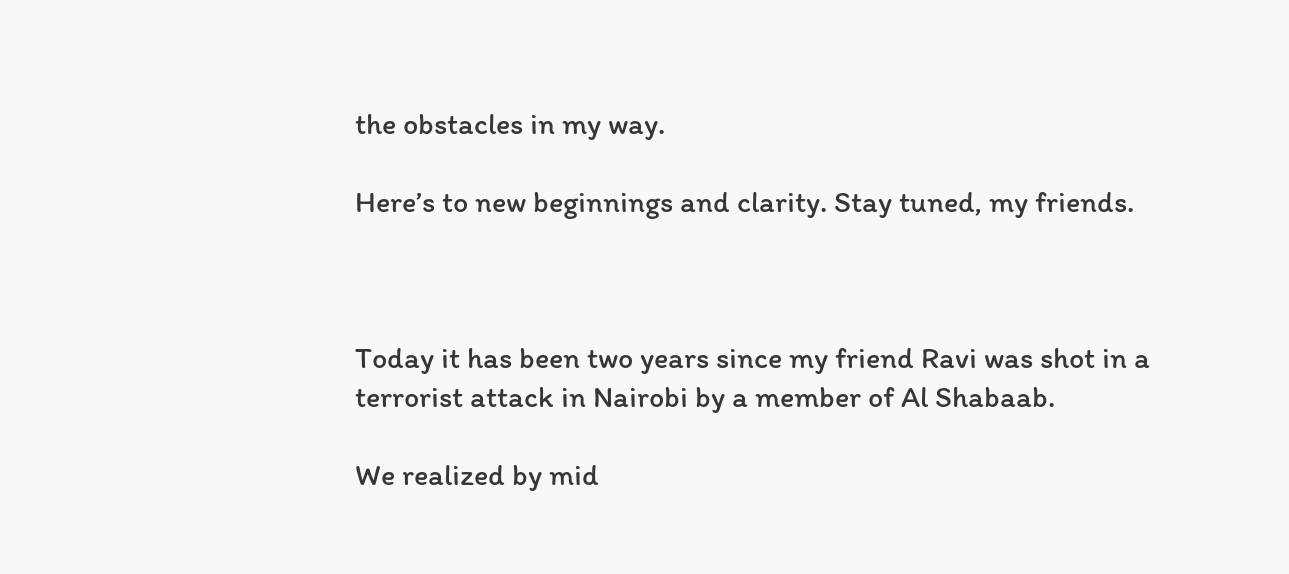the obstacles in my way.

Here’s to new beginnings and clarity. Stay tuned, my friends.



Today it has been two years since my friend Ravi was shot in a terrorist attack in Nairobi by a member of Al Shabaab.

We realized by mid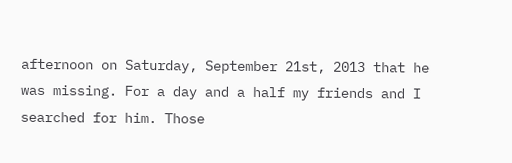afternoon on Saturday, September 21st, 2013 that he was missing. For a day and a half my friends and I searched for him. Those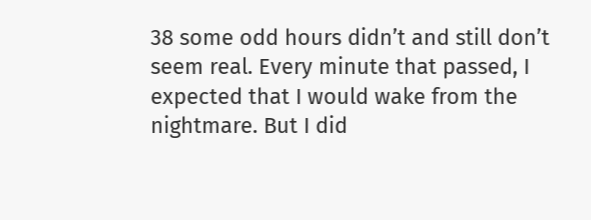38 some odd hours didn’t and still don’t seem real. Every minute that passed, I expected that I would wake from the nightmare. But I did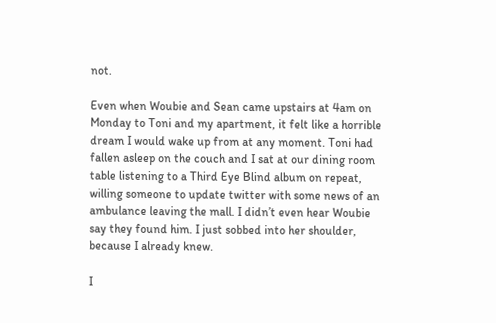not.

Even when Woubie and Sean came upstairs at 4am on Monday to Toni and my apartment, it felt like a horrible dream I would wake up from at any moment. Toni had fallen asleep on the couch and I sat at our dining room table listening to a Third Eye Blind album on repeat, willing someone to update twitter with some news of an ambulance leaving the mall. I didn’t even hear Woubie say they found him. I just sobbed into her shoulder, because I already knew.

I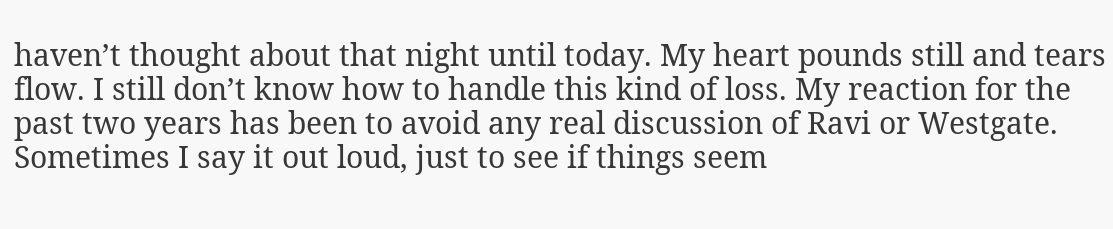haven’t thought about that night until today. My heart pounds still and tears flow. I still don’t know how to handle this kind of loss. My reaction for the past two years has been to avoid any real discussion of Ravi or Westgate. Sometimes I say it out loud, just to see if things seem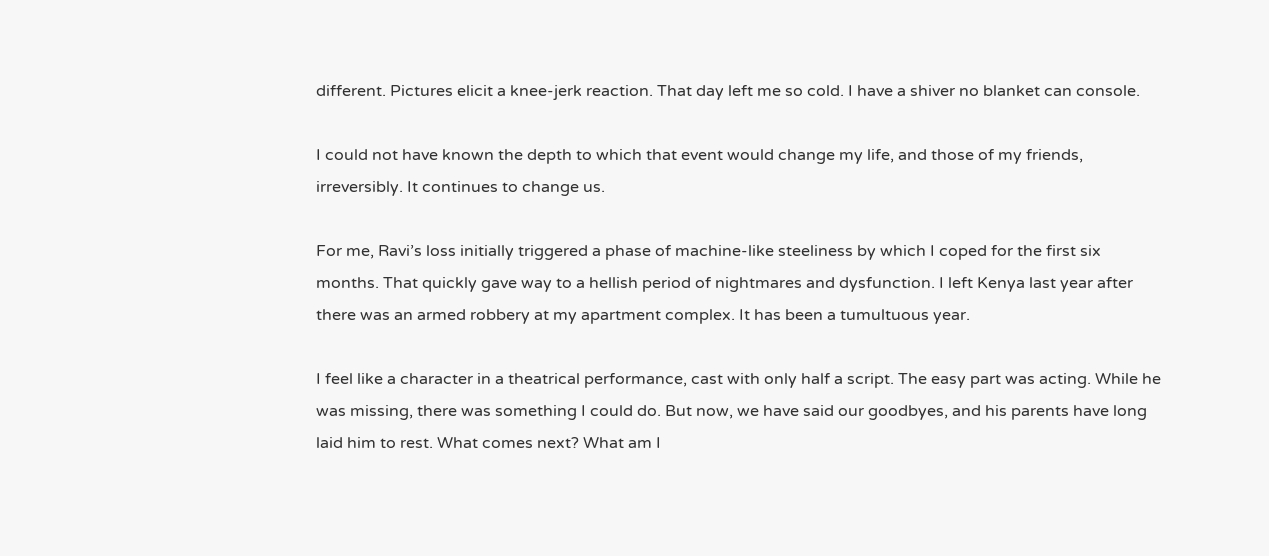different. Pictures elicit a knee-jerk reaction. That day left me so cold. I have a shiver no blanket can console.

I could not have known the depth to which that event would change my life, and those of my friends, irreversibly. It continues to change us.

For me, Ravi’s loss initially triggered a phase of machine-like steeliness by which I coped for the first six months. That quickly gave way to a hellish period of nightmares and dysfunction. I left Kenya last year after there was an armed robbery at my apartment complex. It has been a tumultuous year.

I feel like a character in a theatrical performance, cast with only half a script. The easy part was acting. While he was missing, there was something I could do. But now, we have said our goodbyes, and his parents have long laid him to rest. What comes next? What am I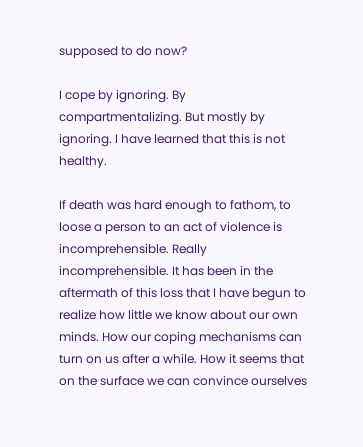supposed to do now?

I cope by ignoring. By compartmentalizing. But mostly by ignoring. I have learned that this is not healthy.

If death was hard enough to fathom, to loose a person to an act of violence is incomprehensible. Really incomprehensible. It has been in the aftermath of this loss that I have begun to realize how little we know about our own minds. How our coping mechanisms can turn on us after a while. How it seems that on the surface we can convince ourselves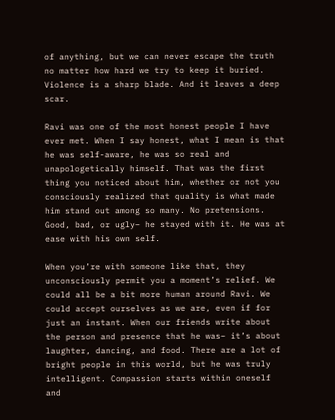of anything, but we can never escape the truth no matter how hard we try to keep it buried. Violence is a sharp blade. And it leaves a deep scar.

Ravi was one of the most honest people I have ever met. When I say honest, what I mean is that he was self-aware, he was so real and unapologetically himself. That was the first thing you noticed about him, whether or not you consciously realized that quality is what made him stand out among so many. No pretensions. Good, bad, or ugly– he stayed with it. He was at ease with his own self.

When you’re with someone like that, they unconsciously permit you a moment’s relief. We could all be a bit more human around Ravi. We could accept ourselves as we are, even if for just an instant. When our friends write about the person and presence that he was– it’s about laughter, dancing, and food. There are a lot of bright people in this world, but he was truly intelligent. Compassion starts within oneself and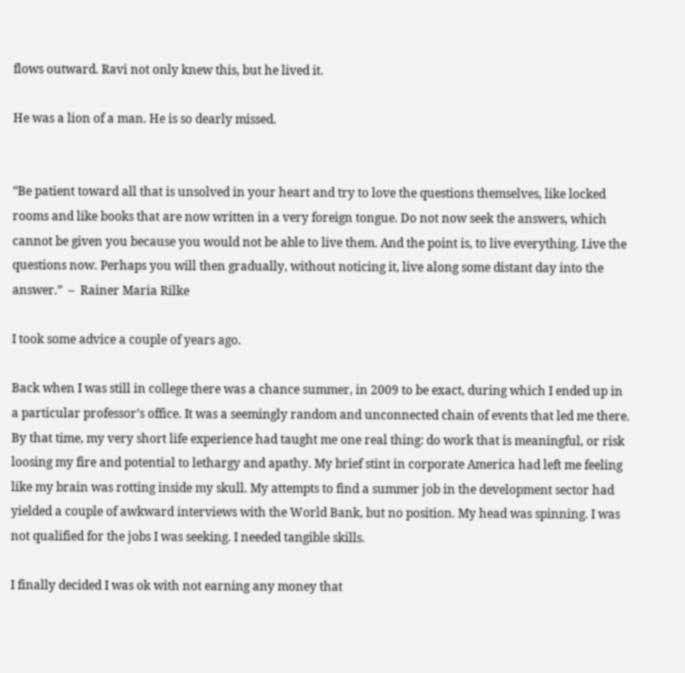flows outward. Ravi not only knew this, but he lived it.

He was a lion of a man. He is so dearly missed.


“Be patient toward all that is unsolved in your heart and try to love the questions themselves, like locked rooms and like books that are now written in a very foreign tongue. Do not now seek the answers, which cannot be given you because you would not be able to live them. And the point is, to live everything. Live the questions now. Perhaps you will then gradually, without noticing it, live along some distant day into the answer.”  –  Rainer Maria Rilke

I took some advice a couple of years ago.

Back when I was still in college there was a chance summer, in 2009 to be exact, during which I ended up in a particular professor’s office. It was a seemingly random and unconnected chain of events that led me there. By that time, my very short life experience had taught me one real thing: do work that is meaningful, or risk loosing my fire and potential to lethargy and apathy. My brief stint in corporate America had left me feeling like my brain was rotting inside my skull. My attempts to find a summer job in the development sector had yielded a couple of awkward interviews with the World Bank, but no position. My head was spinning. I was not qualified for the jobs I was seeking. I needed tangible skills.

I finally decided I was ok with not earning any money that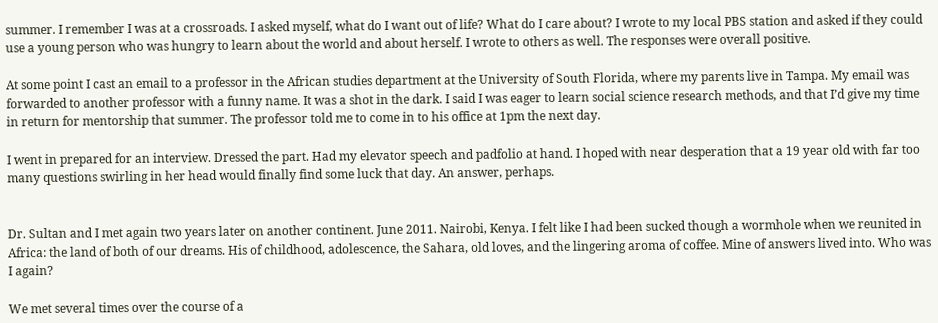summer. I remember I was at a crossroads. I asked myself, what do I want out of life? What do I care about? I wrote to my local PBS station and asked if they could use a young person who was hungry to learn about the world and about herself. I wrote to others as well. The responses were overall positive.

At some point I cast an email to a professor in the African studies department at the University of South Florida, where my parents live in Tampa. My email was forwarded to another professor with a funny name. It was a shot in the dark. I said I was eager to learn social science research methods, and that I’d give my time in return for mentorship that summer. The professor told me to come in to his office at 1pm the next day.

I went in prepared for an interview. Dressed the part. Had my elevator speech and padfolio at hand. I hoped with near desperation that a 19 year old with far too many questions swirling in her head would finally find some luck that day. An answer, perhaps.


Dr. Sultan and I met again two years later on another continent. June 2011. Nairobi, Kenya. I felt like I had been sucked though a wormhole when we reunited in Africa: the land of both of our dreams. His of childhood, adolescence, the Sahara, old loves, and the lingering aroma of coffee. Mine of answers lived into. Who was I again?

We met several times over the course of a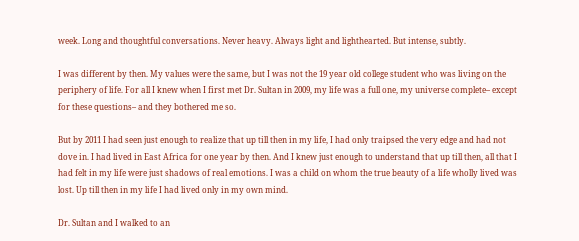week. Long and thoughtful conversations. Never heavy. Always light and lighthearted. But intense, subtly.

I was different by then. My values were the same, but I was not the 19 year old college student who was living on the periphery of life. For all I knew when I first met Dr. Sultan in 2009, my life was a full one, my universe complete– except for these questions– and they bothered me so.

But by 2011 I had seen just enough to realize that up till then in my life, I had only traipsed the very edge and had not dove in. I had lived in East Africa for one year by then. And I knew just enough to understand that up till then, all that I had felt in my life were just shadows of real emotions. I was a child on whom the true beauty of a life wholly lived was lost. Up till then in my life I had lived only in my own mind.

Dr. Sultan and I walked to an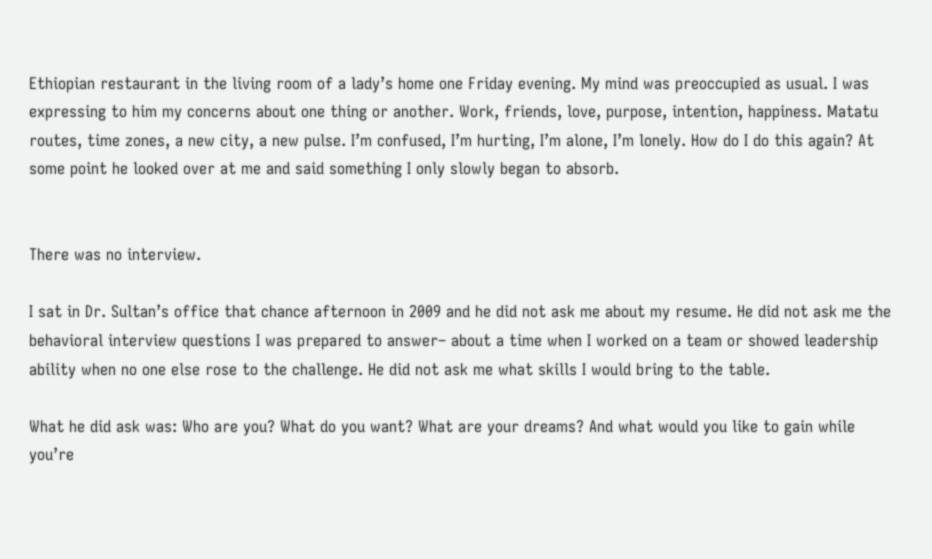Ethiopian restaurant in the living room of a lady’s home one Friday evening. My mind was preoccupied as usual. I was expressing to him my concerns about one thing or another. Work, friends, love, purpose, intention, happiness. Matatu routes, time zones, a new city, a new pulse. I’m confused, I’m hurting, I’m alone, I’m lonely. How do I do this again? At some point he looked over at me and said something I only slowly began to absorb.


There was no interview.

I sat in Dr. Sultan’s office that chance afternoon in 2009 and he did not ask me about my resume. He did not ask me the behavioral interview questions I was prepared to answer– about a time when I worked on a team or showed leadership ability when no one else rose to the challenge. He did not ask me what skills I would bring to the table.

What he did ask was: Who are you? What do you want? What are your dreams? And what would you like to gain while you’re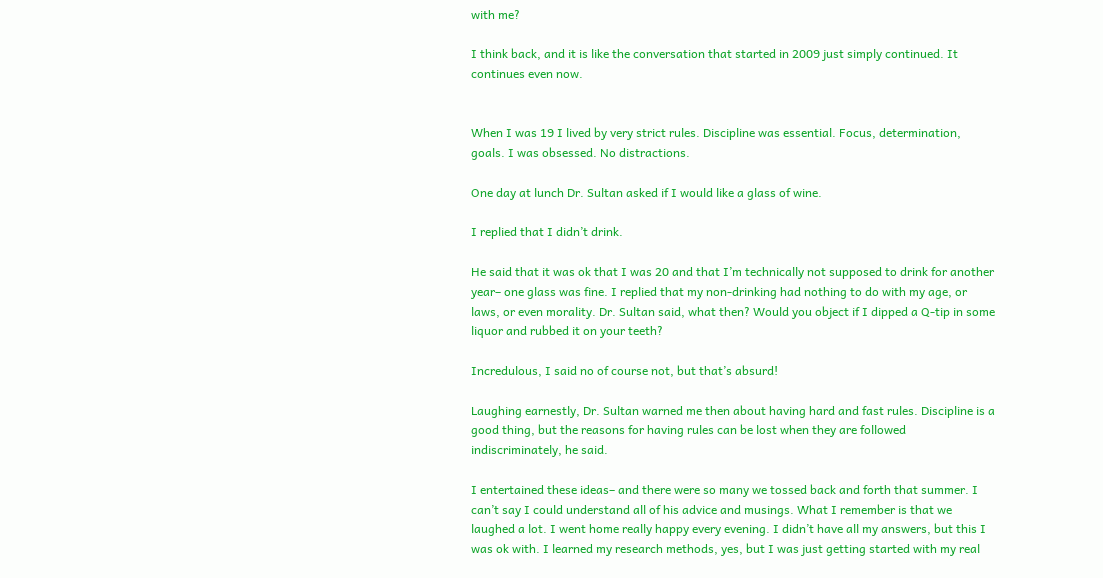with me?

I think back, and it is like the conversation that started in 2009 just simply continued. It continues even now.


When I was 19 I lived by very strict rules. Discipline was essential. Focus, determination, goals. I was obsessed. No distractions.

One day at lunch Dr. Sultan asked if I would like a glass of wine.

I replied that I didn’t drink.

He said that it was ok that I was 20 and that I’m technically not supposed to drink for another year– one glass was fine. I replied that my non-drinking had nothing to do with my age, or laws, or even morality. Dr. Sultan said, what then? Would you object if I dipped a Q-tip in some liquor and rubbed it on your teeth?

Incredulous, I said no of course not, but that’s absurd!

Laughing earnestly, Dr. Sultan warned me then about having hard and fast rules. Discipline is a good thing, but the reasons for having rules can be lost when they are followed indiscriminately, he said.

I entertained these ideas– and there were so many we tossed back and forth that summer. I can’t say I could understand all of his advice and musings. What I remember is that we laughed a lot. I went home really happy every evening. I didn’t have all my answers, but this I was ok with. I learned my research methods, yes, but I was just getting started with my real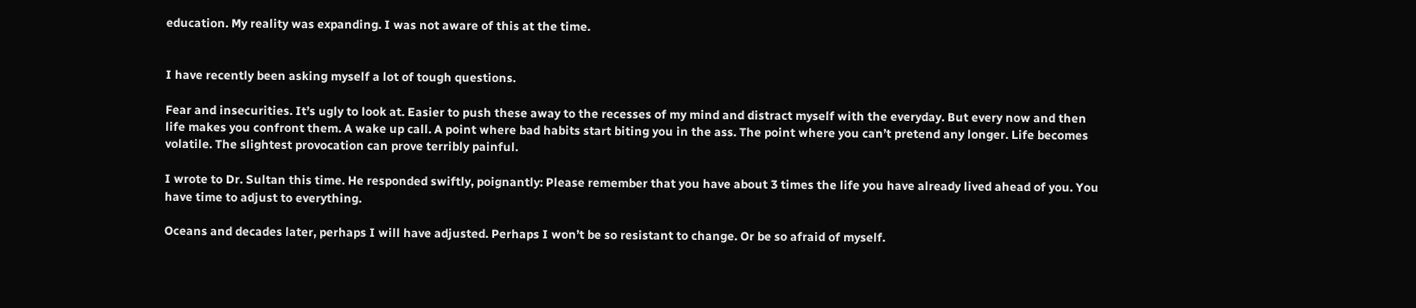education. My reality was expanding. I was not aware of this at the time.


I have recently been asking myself a lot of tough questions.

Fear and insecurities. It’s ugly to look at. Easier to push these away to the recesses of my mind and distract myself with the everyday. But every now and then life makes you confront them. A wake up call. A point where bad habits start biting you in the ass. The point where you can’t pretend any longer. Life becomes volatile. The slightest provocation can prove terribly painful.

I wrote to Dr. Sultan this time. He responded swiftly, poignantly: Please remember that you have about 3 times the life you have already lived ahead of you. You have time to adjust to everything.

Oceans and decades later, perhaps I will have adjusted. Perhaps I won’t be so resistant to change. Or be so afraid of myself.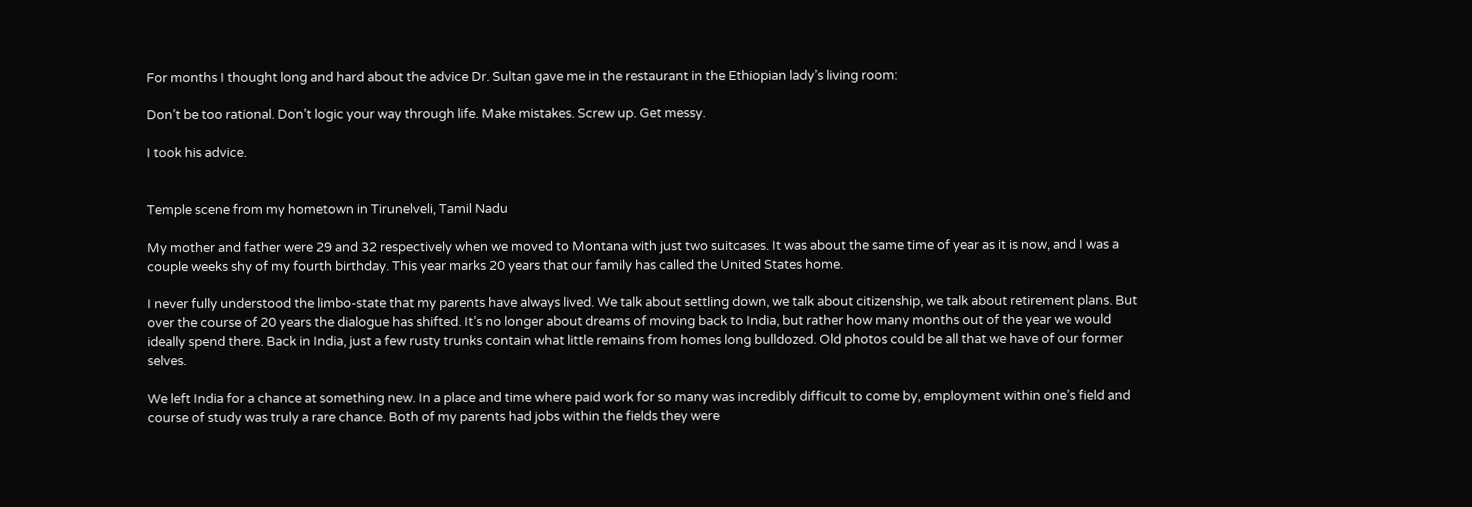For months I thought long and hard about the advice Dr. Sultan gave me in the restaurant in the Ethiopian lady’s living room:

Don’t be too rational. Don’t logic your way through life. Make mistakes. Screw up. Get messy.

I took his advice.


Temple scene from my hometown in Tirunelveli, Tamil Nadu

My mother and father were 29 and 32 respectively when we moved to Montana with just two suitcases. It was about the same time of year as it is now, and I was a couple weeks shy of my fourth birthday. This year marks 20 years that our family has called the United States home.

I never fully understood the limbo-state that my parents have always lived. We talk about settling down, we talk about citizenship, we talk about retirement plans. But over the course of 20 years the dialogue has shifted. It’s no longer about dreams of moving back to India, but rather how many months out of the year we would ideally spend there. Back in India, just a few rusty trunks contain what little remains from homes long bulldozed. Old photos could be all that we have of our former selves.

We left India for a chance at something new. In a place and time where paid work for so many was incredibly difficult to come by, employment within one’s field and course of study was truly a rare chance. Both of my parents had jobs within the fields they were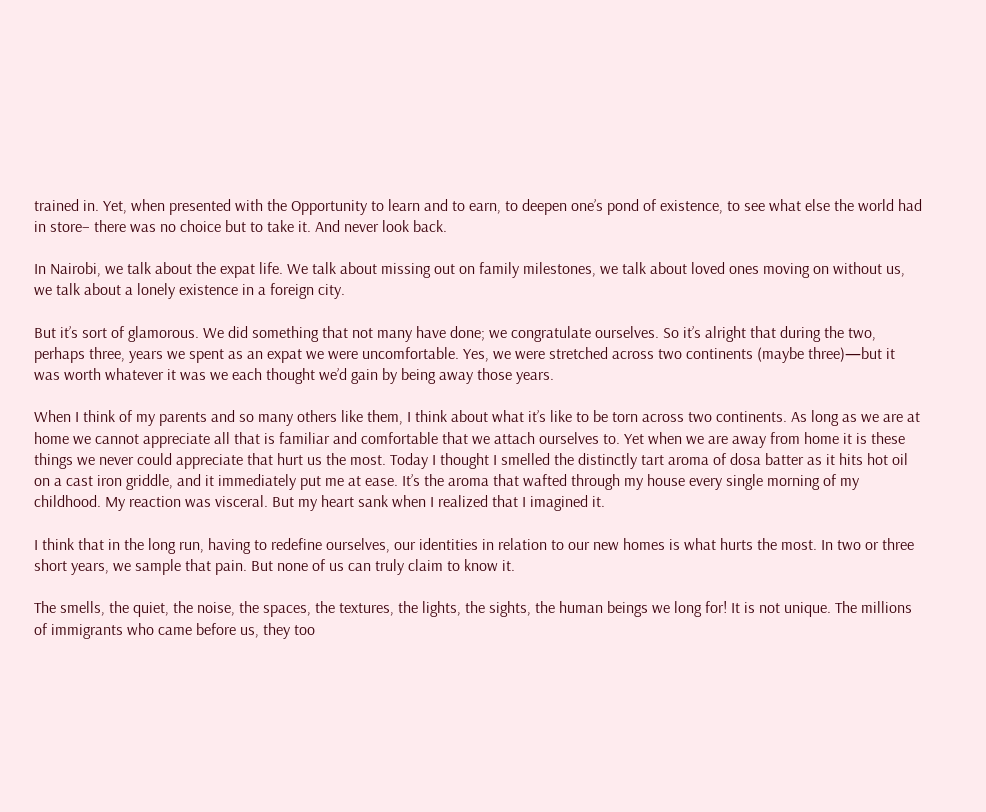trained in. Yet, when presented with the Opportunity to learn and to earn, to deepen one’s pond of existence, to see what else the world had in store– there was no choice but to take it. And never look back.

In Nairobi, we talk about the expat life. We talk about missing out on family milestones, we talk about loved ones moving on without us, we talk about a lonely existence in a foreign city.

But it’s sort of glamorous. We did something that not many have done; we congratulate ourselves. So it’s alright that during the two, perhaps three, years we spent as an expat we were uncomfortable. Yes, we were stretched across two continents (maybe three)—but it was worth whatever it was we each thought we’d gain by being away those years.

When I think of my parents and so many others like them, I think about what it’s like to be torn across two continents. As long as we are at home we cannot appreciate all that is familiar and comfortable that we attach ourselves to. Yet when we are away from home it is these things we never could appreciate that hurt us the most. Today I thought I smelled the distinctly tart aroma of dosa batter as it hits hot oil on a cast iron griddle, and it immediately put me at ease. It’s the aroma that wafted through my house every single morning of my childhood. My reaction was visceral. But my heart sank when I realized that I imagined it.

I think that in the long run, having to redefine ourselves, our identities in relation to our new homes is what hurts the most. In two or three short years, we sample that pain. But none of us can truly claim to know it.

The smells, the quiet, the noise, the spaces, the textures, the lights, the sights, the human beings we long for! It is not unique. The millions of immigrants who came before us, they too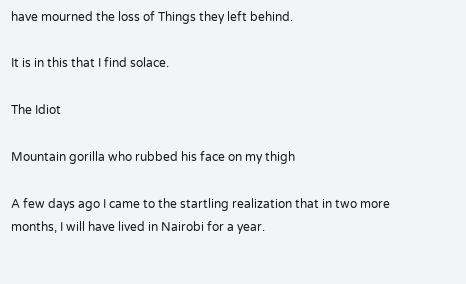have mourned the loss of Things they left behind.

It is in this that I find solace.

The Idiot

Mountain gorilla who rubbed his face on my thigh

A few days ago I came to the startling realization that in two more months, I will have lived in Nairobi for a year.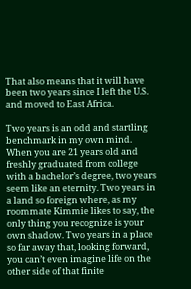That also means that it will have been two years since I left the U.S. and moved to East Africa.

Two years is an odd and startling benchmark in my own mind. When you are 21 years old and freshly graduated from college with a bachelor’s degree, two years seem like an eternity. Two years in a land so foreign where, as my roommate Kimmie likes to say, the only thing you recognize is your own shadow. Two years in a place so far away that, looking forward, you can’t even imagine life on the other side of that finite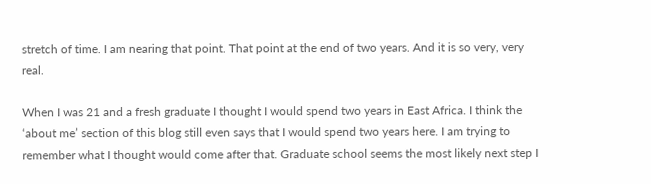stretch of time. I am nearing that point. That point at the end of two years. And it is so very, very real.

When I was 21 and a fresh graduate I thought I would spend two years in East Africa. I think the ‘about me’ section of this blog still even says that I would spend two years here. I am trying to remember what I thought would come after that. Graduate school seems the most likely next step I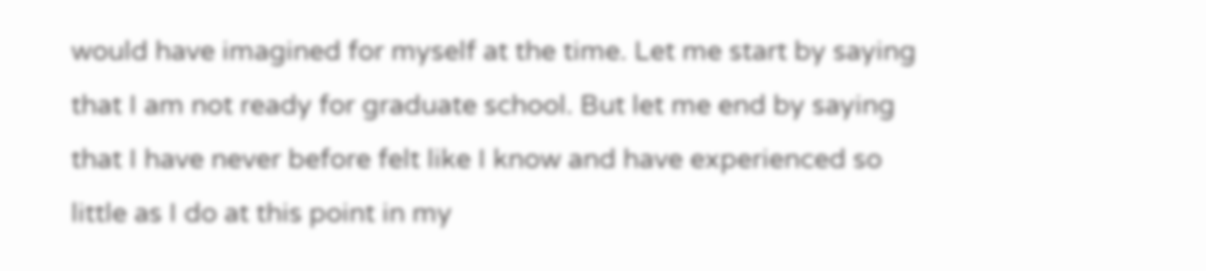would have imagined for myself at the time. Let me start by saying that I am not ready for graduate school. But let me end by saying that I have never before felt like I know and have experienced so little as I do at this point in my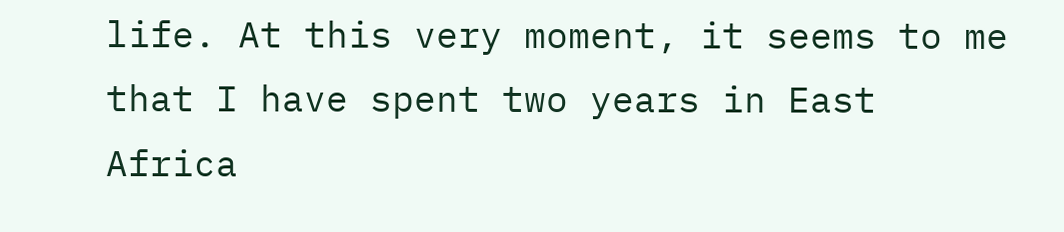life. At this very moment, it seems to me that I have spent two years in East Africa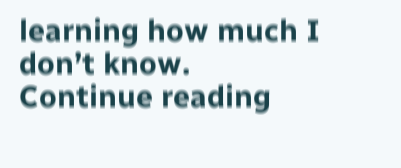learning how much I don’t know. Continue reading